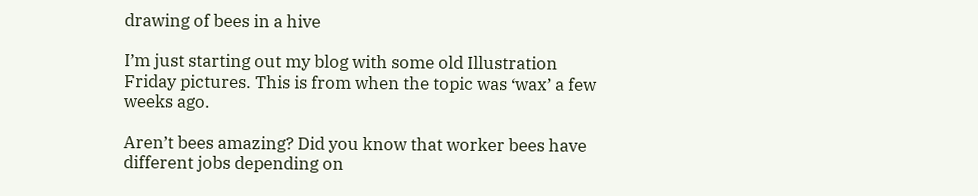drawing of bees in a hive

I’m just starting out my blog with some old Illustration Friday pictures. This is from when the topic was ‘wax’ a few weeks ago.

Aren’t bees amazing? Did you know that worker bees have different jobs depending on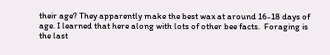their age? They apparently make the best wax at around 16-18 days of age. I learned that here along with lots of other bee facts.  Foraging is the last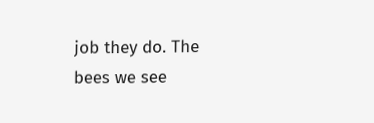job they do. The bees we see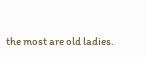the most are old ladies.